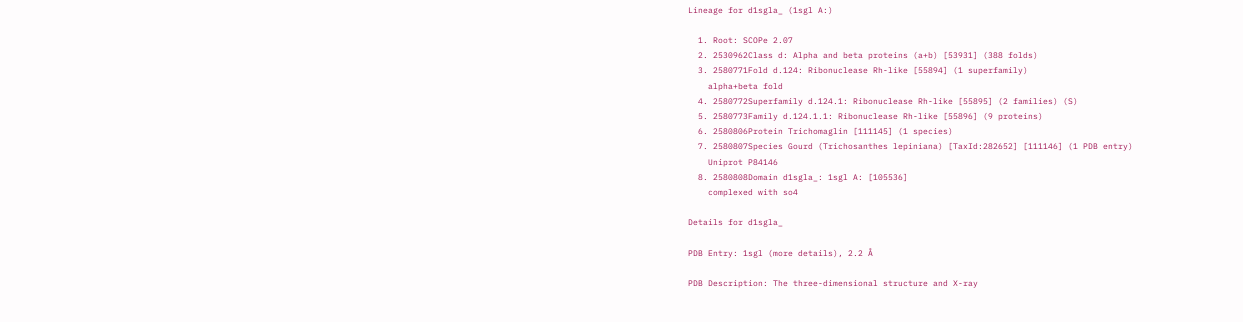Lineage for d1sgla_ (1sgl A:)

  1. Root: SCOPe 2.07
  2. 2530962Class d: Alpha and beta proteins (a+b) [53931] (388 folds)
  3. 2580771Fold d.124: Ribonuclease Rh-like [55894] (1 superfamily)
    alpha+beta fold
  4. 2580772Superfamily d.124.1: Ribonuclease Rh-like [55895] (2 families) (S)
  5. 2580773Family d.124.1.1: Ribonuclease Rh-like [55896] (9 proteins)
  6. 2580806Protein Trichomaglin [111145] (1 species)
  7. 2580807Species Gourd (Trichosanthes lepiniana) [TaxId:282652] [111146] (1 PDB entry)
    Uniprot P84146
  8. 2580808Domain d1sgla_: 1sgl A: [105536]
    complexed with so4

Details for d1sgla_

PDB Entry: 1sgl (more details), 2.2 Å

PDB Description: The three-dimensional structure and X-ray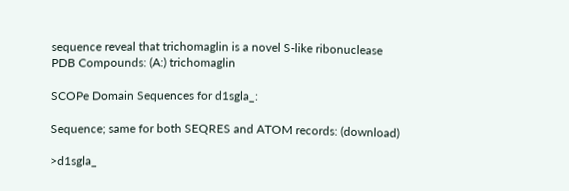sequence reveal that trichomaglin is a novel S-like ribonuclease
PDB Compounds: (A:) trichomaglin

SCOPe Domain Sequences for d1sgla_:

Sequence; same for both SEQRES and ATOM records: (download)

>d1sgla_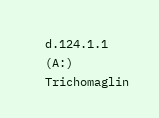d.124.1.1 (A:) Trichomaglin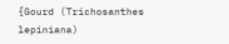{Gourd (Trichosanthes lepiniana)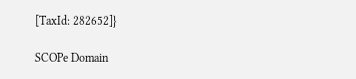[TaxId: 282652]}

SCOPe Domain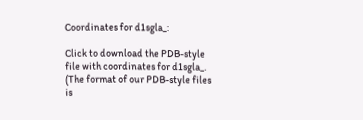Coordinates for d1sgla_:

Click to download the PDB-style file with coordinates for d1sgla_.
(The format of our PDB-style files is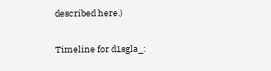described here.)

Timeline for d1sgla_: